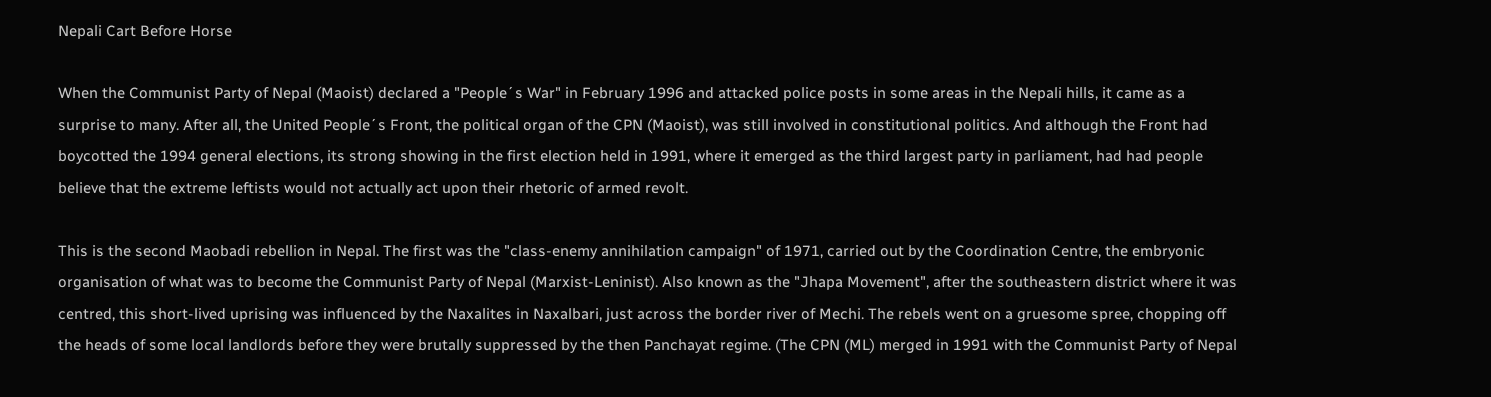Nepali Cart Before Horse

When the Communist Party of Nepal (Maoist) declared a "People´s War" in February 1996 and attacked police posts in some areas in the Nepali hills, it came as a surprise to many. After all, the United People´s Front, the political organ of the CPN (Maoist), was still involved in constitutional politics. And although the Front had boycotted the 1994 general elections, its strong showing in the first election held in 1991, where it emerged as the third largest party in parliament, had had people believe that the extreme leftists would not actually act upon their rhetoric of armed revolt.

This is the second Maobadi rebellion in Nepal. The first was the "class-enemy annihilation campaign" of 1971, carried out by the Coordination Centre, the embryonic organisation of what was to become the Communist Party of Nepal (Marxist-Leninist). Also known as the "Jhapa Movement", after the southeastern district where it was centred, this short-lived uprising was influenced by the Naxalites in Naxalbari, just across the border river of Mechi. The rebels went on a gruesome spree, chopping off the heads of some local landlords before they were brutally suppressed by the then Panchayat regime. (The CPN (ML) merged in 1991 with the Communist Party of Nepal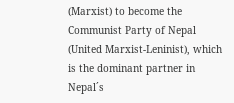(Marxist) to become the Communist Party of Nepal (United Marxist-Leninist), which is the dominant partner in Nepal´s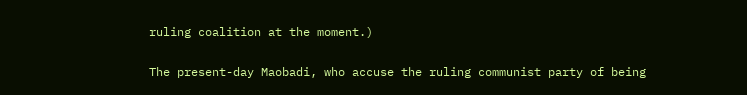ruling coalition at the moment.)

The present-day Maobadi, who accuse the ruling communist party of being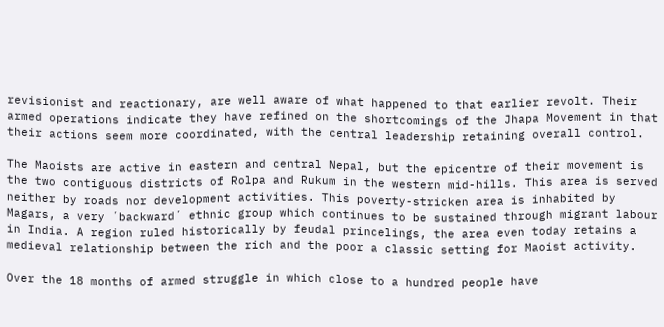revisionist and reactionary, are well aware of what happened to that earlier revolt. Their armed operations indicate they have refined on the shortcomings of the Jhapa Movement in that their actions seem more coordinated, with the central leadership retaining overall control.

The Maoists are active in eastern and central Nepal, but the epicentre of their movement is the two contiguous districts of Rolpa and Rukum in the western mid-hills. This area is served neither by roads nor development activities. This poverty-stricken area is inhabited by Magars, a very ´backward´ ethnic group which continues to be sustained through migrant labour in India. A region ruled historically by feudal princelings, the area even today retains a medieval relationship between the rich and the poor a classic setting for Maoist activity.

Over the 18 months of armed struggle in which close to a hundred people have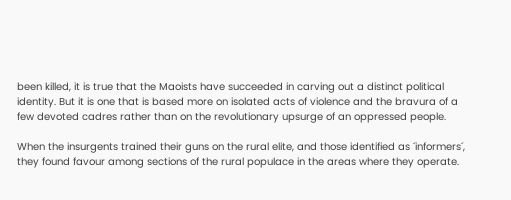been killed, it is true that the Maoists have succeeded in carving out a distinct political identity. But it is one that is based more on isolated acts of violence and the bravura of a few devoted cadres rather than on the revolutionary upsurge of an oppressed people.

When the insurgents trained their guns on the rural elite, and those identified as ´informers´, they found favour among sections of the rural populace in the areas where they operate.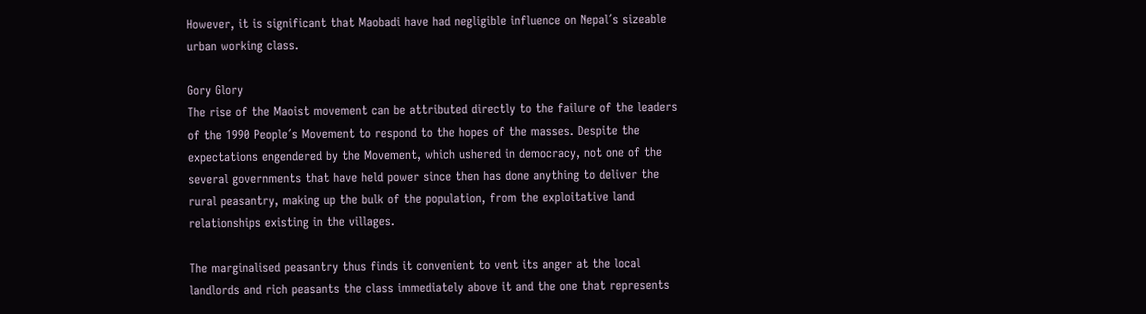However, it is significant that Maobadi have had negligible influence on Nepal´s sizeable urban working class.

Gory Glory
The rise of the Maoist movement can be attributed directly to the failure of the leaders of the 1990 People´s Movement to respond to the hopes of the masses. Despite the expectations engendered by the Movement, which ushered in democracy, not one of the several governments that have held power since then has done anything to deliver the rural peasantry, making up the bulk of the population, from the exploitative land relationships existing in the villages.

The marginalised peasantry thus finds it convenient to vent its anger at the local landlords and rich peasants the class immediately above it and the one that represents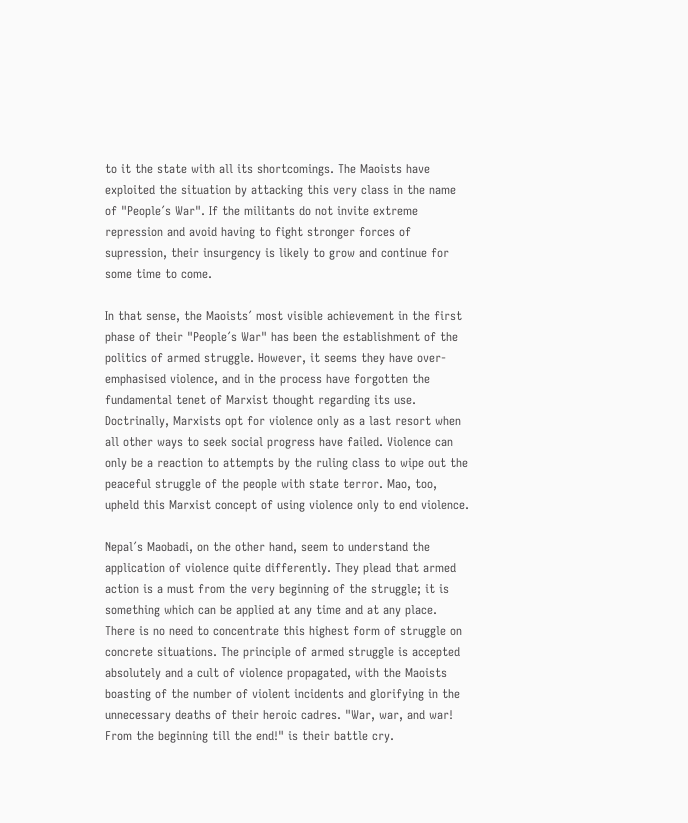to it the state with all its shortcomings. The Maoists have exploited the situation by attacking this very class in the name of "People´s War". If the militants do not invite extreme repression and avoid having to fight stronger forces of supression, their insurgency is likely to grow and continue for some time to come.

In that sense, the Maoists´ most visible achievement in the first phase of their "People´s War" has been the establishment of the politics of armed struggle. However, it seems they have over-emphasised violence, and in the process have forgotten the fundamental tenet of Marxist thought regarding its use. Doctrinally, Marxists opt for violence only as a last resort when all other ways to seek social progress have failed. Violence can only be a reaction to attempts by the ruling class to wipe out the peaceful struggle of the people with state terror. Mao, too, upheld this Marxist concept of using violence only to end violence.

Nepal´s Maobadi, on the other hand, seem to understand the application of violence quite differently. They plead that armed action is a must from the very beginning of the struggle; it is something which can be applied at any time and at any place. There is no need to concentrate this highest form of struggle on concrete situations. The principle of armed struggle is accepted absolutely and a cult of violence propagated, with the Maoists boasting of the number of violent incidents and glorifying in the unnecessary deaths of their heroic cadres. "War, war, and war! From the beginning till the end!" is their battle cry.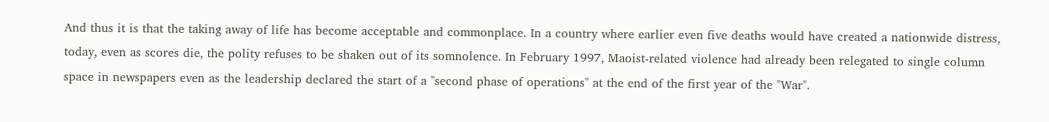And thus it is that the taking away of life has become acceptable and commonplace. In a country where earlier even five deaths would have created a nationwide distress, today, even as scores die, the polity refuses to be shaken out of its somnolence. In February 1997, Maoist-related violence had already been relegated to single column space in newspapers even as the leadership declared the start of a "second phase of operations" at the end of the first year of the "War".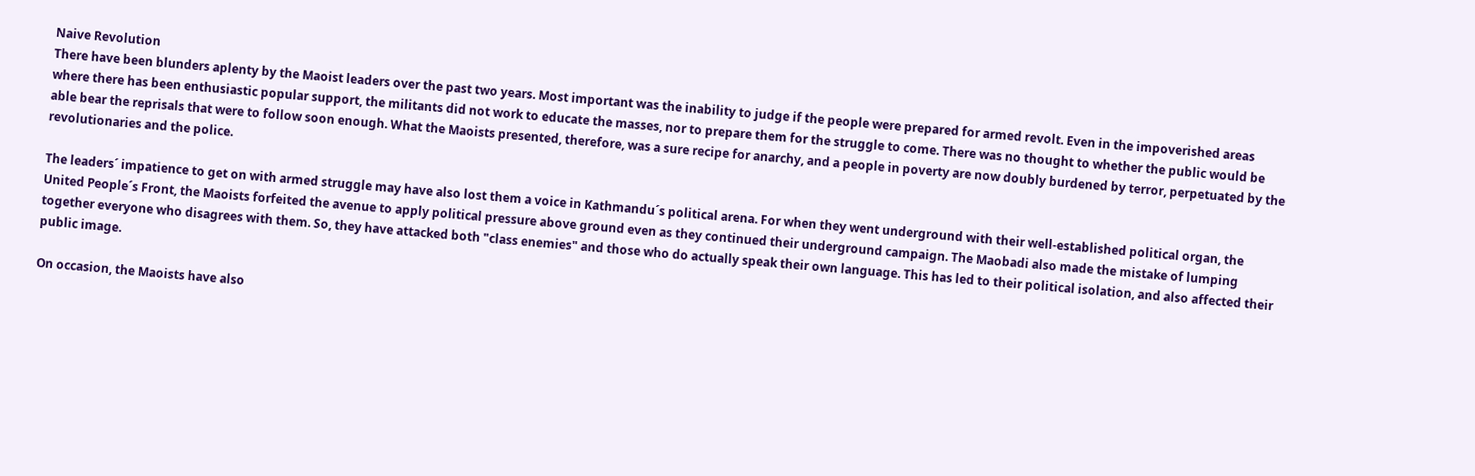Naive Revolution
There have been blunders aplenty by the Maoist leaders over the past two years. Most important was the inability to judge if the people were prepared for armed revolt. Even in the impoverished areas where there has been enthusiastic popular support, the militants did not work to educate the masses, nor to prepare them for the struggle to come. There was no thought to whether the public would be able bear the reprisals that were to follow soon enough. What the Maoists presented, therefore, was a sure recipe for anarchy, and a people in poverty are now doubly burdened by terror, perpetuated by the revolutionaries and the police.

The leaders´ impatience to get on with armed struggle may have also lost them a voice in Kathmandu´s political arena. For when they went underground with their well-established political organ, the United People´s Front, the Maoists forfeited the avenue to apply political pressure above ground even as they continued their underground campaign. The Maobadi also made the mistake of lumping together everyone who disagrees with them. So, they have attacked both "class enemies" and those who do actually speak their own language. This has led to their political isolation, and also affected their public image.

On occasion, the Maoists have also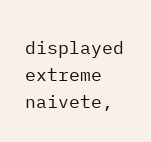displayed extreme naivete,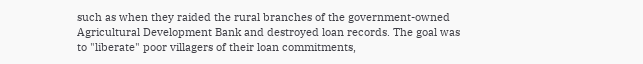such as when they raided the rural branches of the government-owned Agricultural Development Bank and destroyed loan records. The goal was to "liberate" poor villagers of their loan commitments,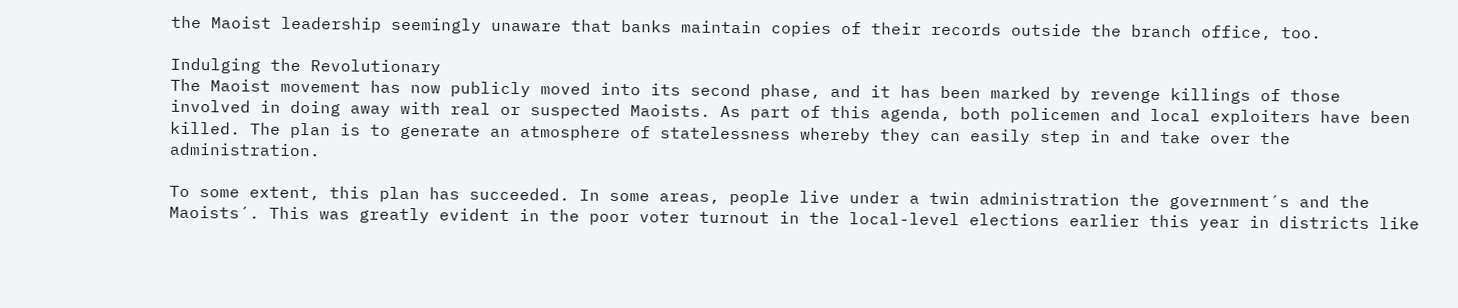the Maoist leadership seemingly unaware that banks maintain copies of their records outside the branch office, too.

Indulging the Revolutionary
The Maoist movement has now publicly moved into its second phase, and it has been marked by revenge killings of those involved in doing away with real or suspected Maoists. As part of this agenda, both policemen and local exploiters have been killed. The plan is to generate an atmosphere of statelessness whereby they can easily step in and take over the administration.

To some extent, this plan has succeeded. In some areas, people live under a twin administration the government´s and the Maoists´. This was greatly evident in the poor voter turnout in the local-level elections earlier this year in districts like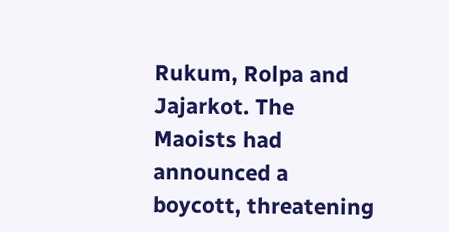Rukum, Rolpa and Jajarkot. The Maoists had announced a boycott, threatening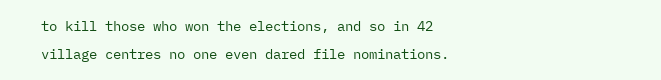to kill those who won the elections, and so in 42 village centres no one even dared file nominations.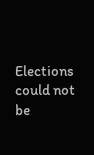Elections could not be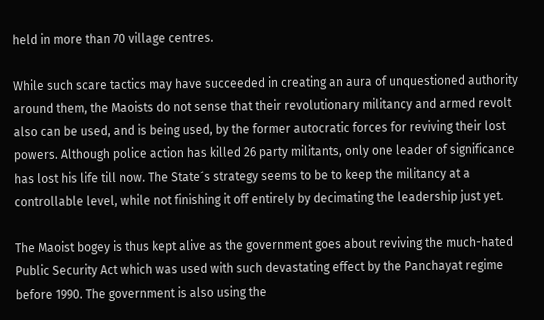held in more than 70 village centres.

While such scare tactics may have succeeded in creating an aura of unquestioned authority around them, the Maoists do not sense that their revolutionary militancy and armed revolt also can be used, and is being used, by the former autocratic forces for reviving their lost powers. Although police action has killed 26 party militants, only one leader of significance has lost his life till now. The State´s strategy seems to be to keep the militancy at a controllable level, while not finishing it off entirely by decimating the leadership just yet.

The Maoist bogey is thus kept alive as the government goes about reviving the much-hated Public Security Act which was used with such devastating effect by the Panchayat regime before 1990. The government is also using the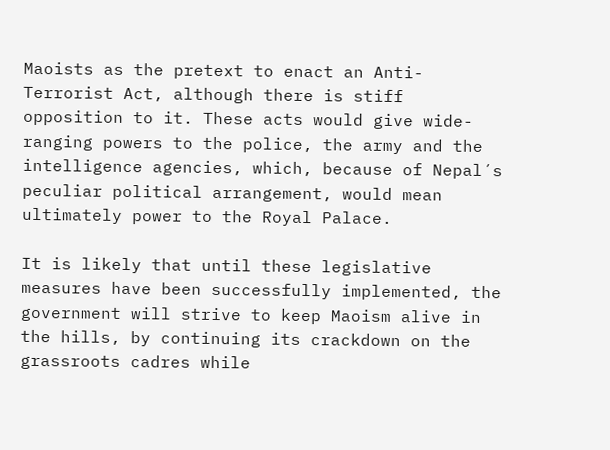Maoists as the pretext to enact an Anti-Terrorist Act, although there is stiff opposition to it. These acts would give wide-ranging powers to the police, the army and the intelligence agencies, which, because of Nepal´s peculiar political arrangement, would mean ultimately power to the Royal Palace.

It is likely that until these legislative measures have been successfully implemented, the government will strive to keep Maoism alive in the hills, by continuing its crackdown on the grassroots cadres while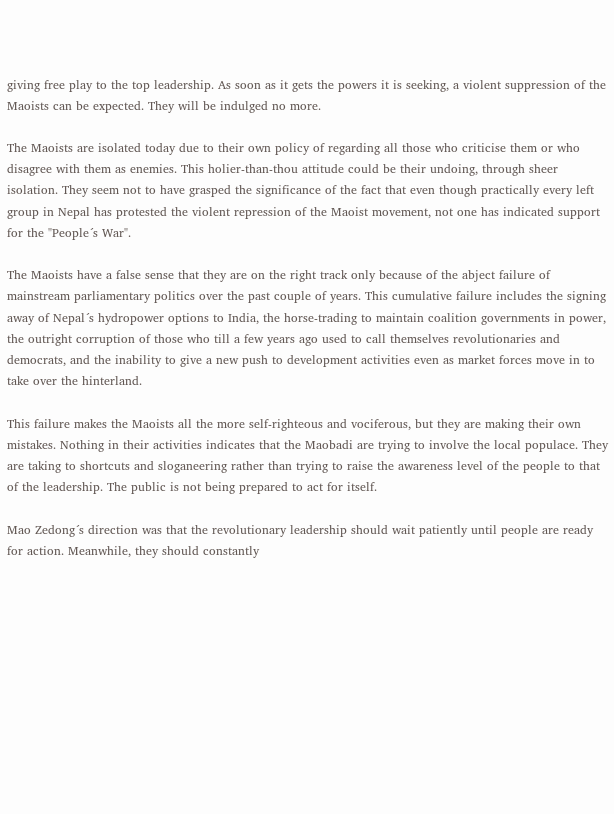giving free play to the top leadership. As soon as it gets the powers it is seeking, a violent suppression of the Maoists can be expected. They will be indulged no more.

The Maoists are isolated today due to their own policy of regarding all those who criticise them or who disagree with them as enemies. This holier-than-thou attitude could be their undoing, through sheer isolation. They seem not to have grasped the significance of the fact that even though practically every left group in Nepal has protested the violent repression of the Maoist movement, not one has indicated support for the "People´s War".

The Maoists have a false sense that they are on the right track only because of the abject failure of mainstream parliamentary politics over the past couple of years. This cumulative failure includes the signing away of Nepal´s hydropower options to India, the horse-trading to maintain coalition governments in power, the outright corruption of those who till a few years ago used to call themselves revolutionaries and democrats, and the inability to give a new push to development activities even as market forces move in to take over the hinterland.

This failure makes the Maoists all the more self-righteous and vociferous, but they are making their own mistakes. Nothing in their activities indicates that the Maobadi are trying to involve the local populace. They are taking to shortcuts and sloganeering rather than trying to raise the awareness level of the people to that of the leadership. The public is not being prepared to act for itself.

Mao Zedong´s direction was that the revolutionary leadership should wait patiently until people are ready for action. Meanwhile, they should constantly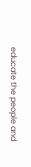educate the people and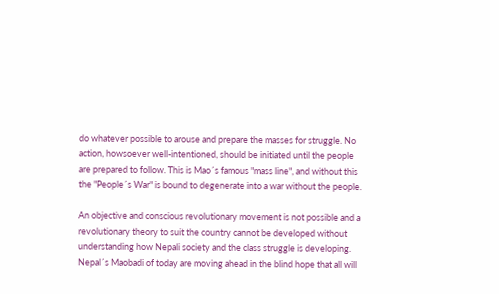do whatever possible to arouse and prepare the masses for struggle. No action, howsoever well-intentioned, should be initiated until the people are prepared to follow. This is Mao´s famous "mass line", and without this the "People´s War" is bound to degenerate into a war without the people.

An objective and conscious revolutionary movement is not possible and a revolutionary theory to suit the country cannot be developed without understanding how Nepali society and the class struggle is developing. Nepal´s Maobadi of today are moving ahead in the blind hope that all will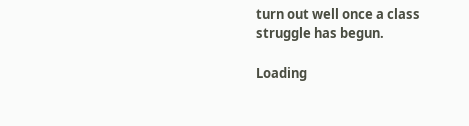turn out well once a class struggle has begun.

Loading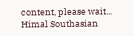content, please wait...
Himal Southasian